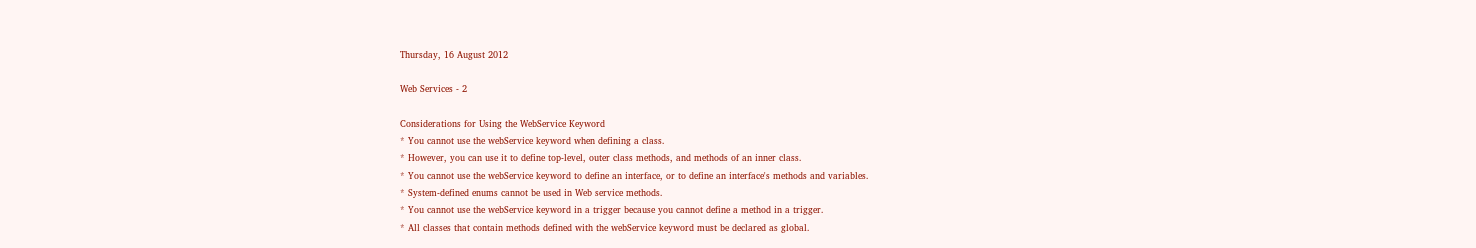Thursday, 16 August 2012

Web Services - 2

Considerations for Using the WebService Keyword
* You cannot use the webService keyword when defining a class.
* However, you can use it to define top-level, outer class methods, and methods of an inner class.
* You cannot use the webService keyword to define an interface, or to define an interface's methods and variables.
* System-defined enums cannot be used in Web service methods.
* You cannot use the webService keyword in a trigger because you cannot define a method in a trigger.
* All classes that contain methods defined with the webService keyword must be declared as global.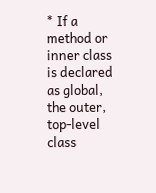* If a method or inner class is declared as global, the outer, top-level class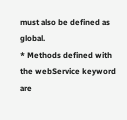must also be defined as global.
* Methods defined with the webService keyword are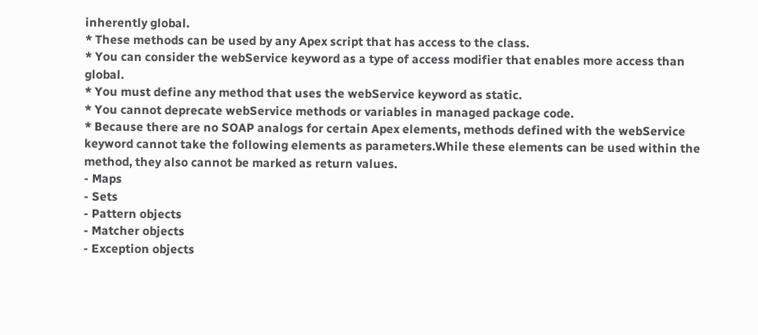inherently global.
* These methods can be used by any Apex script that has access to the class.
* You can consider the webService keyword as a type of access modifier that enables more access than global.
* You must define any method that uses the webService keyword as static.
* You cannot deprecate webService methods or variables in managed package code.
* Because there are no SOAP analogs for certain Apex elements, methods defined with the webService keyword cannot take the following elements as parameters.While these elements can be used within the method, they also cannot be marked as return values.
- Maps
- Sets
- Pattern objects
- Matcher objects
- Exception objects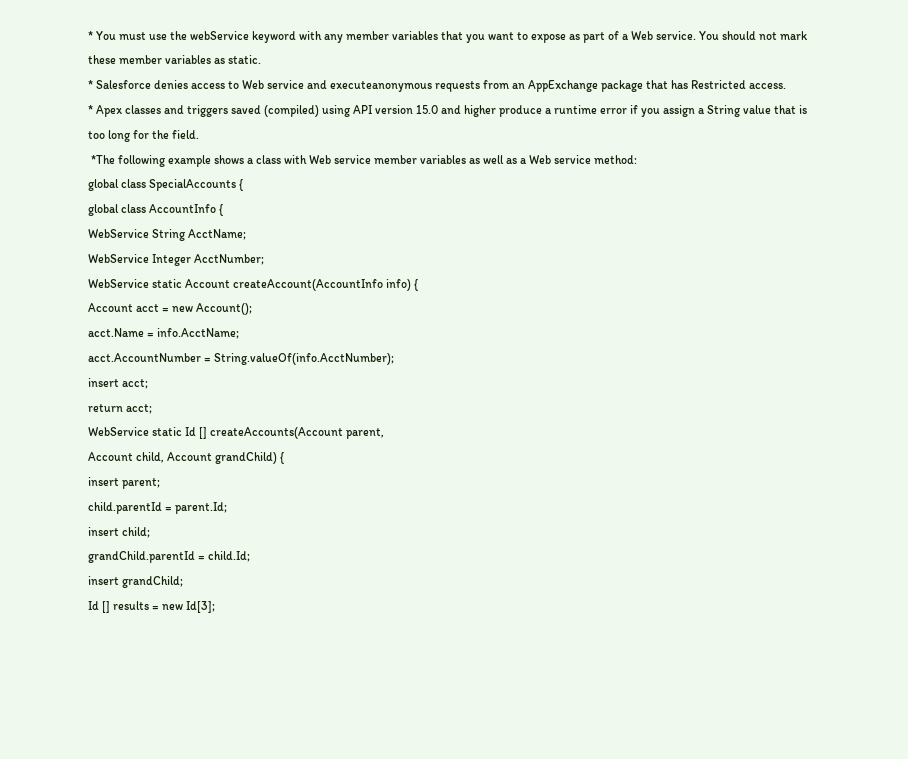* You must use the webService keyword with any member variables that you want to expose as part of a Web service. You should not mark these member variables as static.
* Salesforce denies access to Web service and executeanonymous requests from an AppExchange package that has Restricted access.
* Apex classes and triggers saved (compiled) using API version 15.0 and higher produce a runtime error if you assign a String value that is too long for the field.
 *The following example shows a class with Web service member variables as well as a Web service method:
global class SpecialAccounts {
global class AccountInfo {
WebService String AcctName;
WebService Integer AcctNumber;
WebService static Account createAccount(AccountInfo info) {
Account acct = new Account();
acct.Name = info.AcctName;
acct.AccountNumber = String.valueOf(info.AcctNumber);
insert acct;
return acct;
WebService static Id [] createAccounts(Account parent,
Account child, Account grandChild) {
insert parent;
child.parentId = parent.Id;
insert child;
grandChild.parentId = child.Id;
insert grandChild;
Id [] results = new Id[3];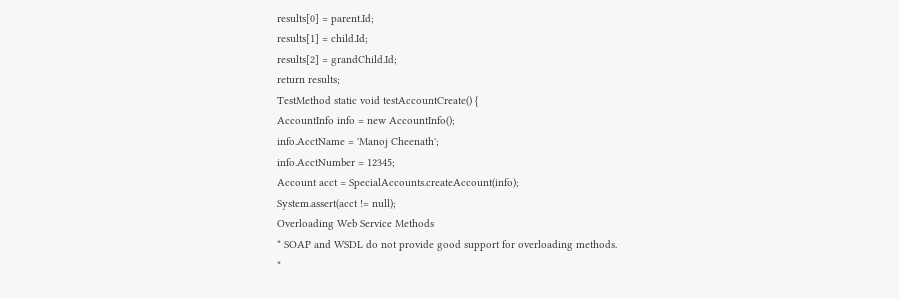results[0] = parent.Id;
results[1] = child.Id;
results[2] = grandChild.Id;
return results;
TestMethod static void testAccountCreate() {
AccountInfo info = new AccountInfo();
info.AcctName = 'Manoj Cheenath';
info.AcctNumber = 12345;
Account acct = SpecialAccounts.createAccount(info);
System.assert(acct != null);
Overloading Web Service Methods
* SOAP and WSDL do not provide good support for overloading methods.
*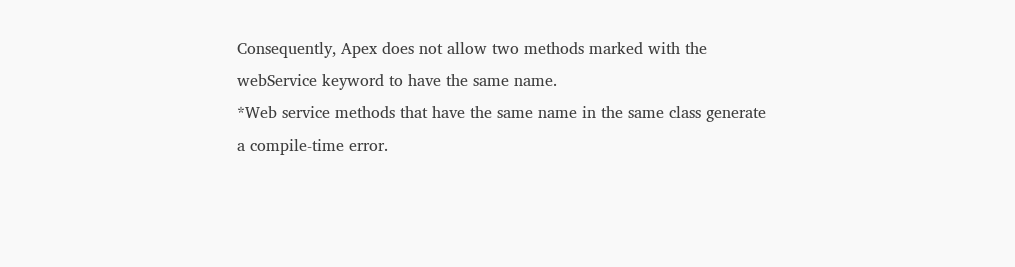Consequently, Apex does not allow two methods marked with the webService keyword to have the same name.
*Web service methods that have the same name in the same class generate a compile-time error.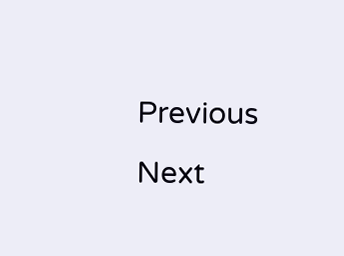Previous                                                                                              Next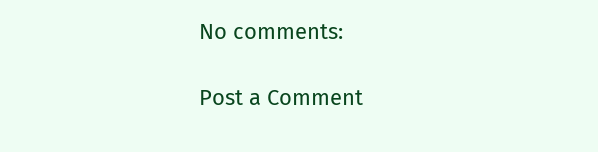No comments:

Post a Comment